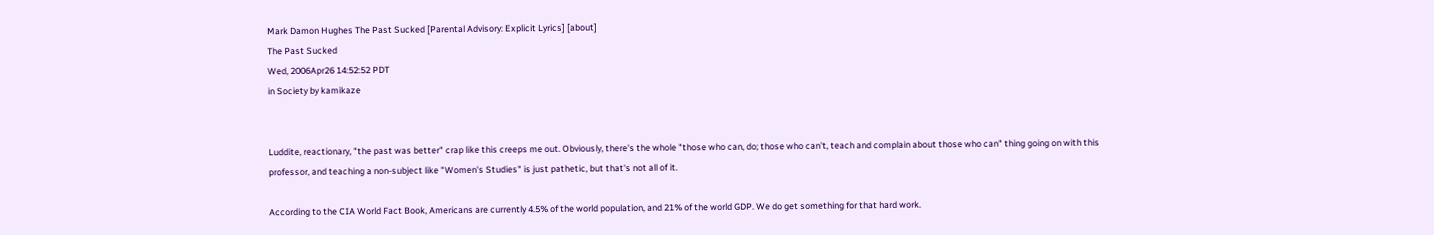Mark Damon Hughes The Past Sucked [Parental Advisory: Explicit Lyrics] [about]
The Past Sucked
Wed, 2006Apr26 14:52:52 PDT
in Society by kamikaze


Luddite, reactionary, "the past was better" crap like this creeps me out. Obviously, there's the whole "those who can, do; those who can't, teach and complain about those who can" thing going on with this professor, and teaching a non-subject like "Women's Studies" is just pathetic, but that's not all of it.

According to the CIA World Fact Book, Americans are currently 4.5% of the world population, and 21% of the world GDP. We do get something for that hard work.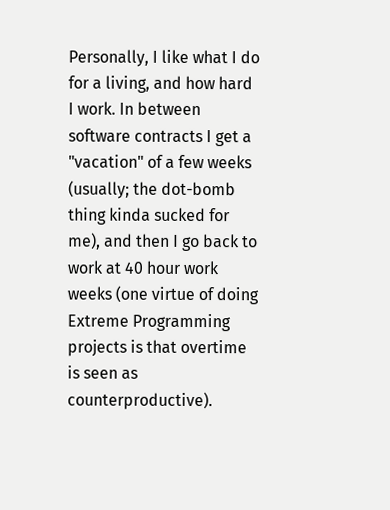Personally, I like what I do for a living, and how hard I work. In between software contracts I get a "vacation" of a few weeks (usually; the dot-bomb thing kinda sucked for me), and then I go back to work at 40 hour work weeks (one virtue of doing Extreme Programming projects is that overtime is seen as counterproductive).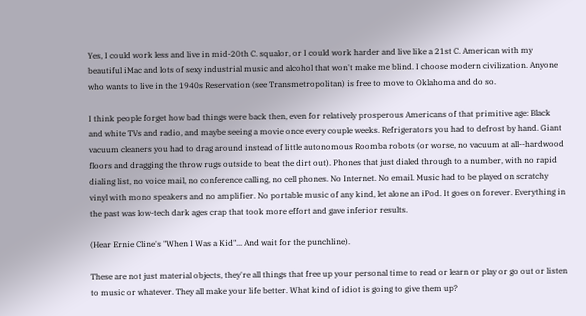Yes, I could work less and live in mid-20th C. squalor, or I could work harder and live like a 21st C. American with my beautiful iMac and lots of sexy industrial music and alcohol that won't make me blind. I choose modern civilization. Anyone who wants to live in the 1940s Reservation (see Transmetropolitan) is free to move to Oklahoma and do so.

I think people forget how bad things were back then, even for relatively prosperous Americans of that primitive age: Black and white TVs and radio, and maybe seeing a movie once every couple weeks. Refrigerators you had to defrost by hand. Giant vacuum cleaners you had to drag around instead of little autonomous Roomba robots (or worse, no vacuum at all--hardwood floors and dragging the throw rugs outside to beat the dirt out). Phones that just dialed through to a number, with no rapid dialing list, no voice mail, no conference calling, no cell phones. No Internet. No email. Music had to be played on scratchy vinyl with mono speakers and no amplifier. No portable music of any kind, let alone an iPod. It goes on forever. Everything in the past was low-tech dark ages crap that took more effort and gave inferior results.

(Hear Ernie Cline's "When I Was a Kid"... And wait for the punchline).

These are not just material objects, they're all things that free up your personal time to read or learn or play or go out or listen to music or whatever. They all make your life better. What kind of idiot is going to give them up?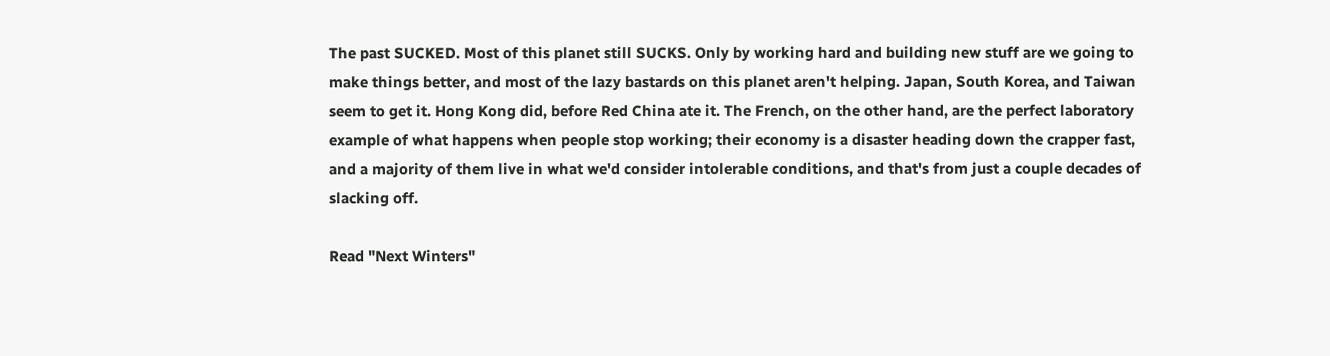The past SUCKED. Most of this planet still SUCKS. Only by working hard and building new stuff are we going to make things better, and most of the lazy bastards on this planet aren't helping. Japan, South Korea, and Taiwan seem to get it. Hong Kong did, before Red China ate it. The French, on the other hand, are the perfect laboratory example of what happens when people stop working; their economy is a disaster heading down the crapper fast, and a majority of them live in what we'd consider intolerable conditions, and that's from just a couple decades of slacking off.

Read "Next Winters"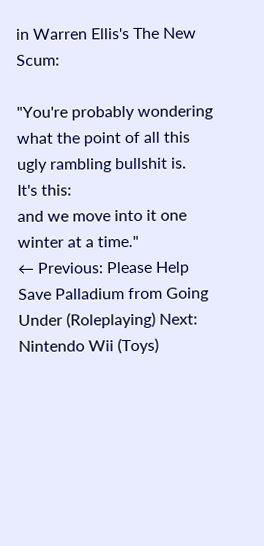in Warren Ellis's The New Scum:

"You're probably wondering what the point of all this ugly rambling bullshit is.
It's this:
and we move into it one winter at a time."
← Previous: Please Help Save Palladium from Going Under (Roleplaying) Next: Nintendo Wii (Toys)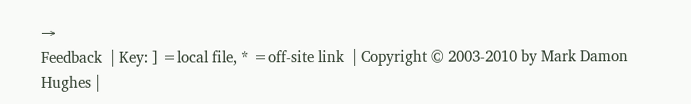→
Feedback  | Key: ] =local file, * =off-site link  | Copyright © 2003-2010 by Mark Damon Hughes |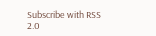Subscribe with RSS 2.0